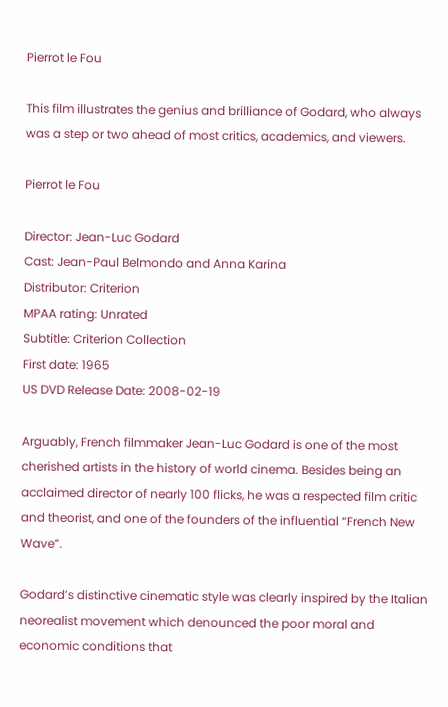Pierrot le Fou

This film illustrates the genius and brilliance of Godard, who always was a step or two ahead of most critics, academics, and viewers.

Pierrot le Fou

Director: Jean-Luc Godard
Cast: Jean-Paul Belmondo and Anna Karina
Distributor: Criterion
MPAA rating: Unrated
Subtitle: Criterion Collection
First date: 1965
US DVD Release Date: 2008-02-19

Arguably, French filmmaker Jean-Luc Godard is one of the most cherished artists in the history of world cinema. Besides being an acclaimed director of nearly 100 flicks, he was a respected film critic and theorist, and one of the founders of the influential “French New Wave”.

Godard’s distinctive cinematic style was clearly inspired by the Italian neorealist movement which denounced the poor moral and economic conditions that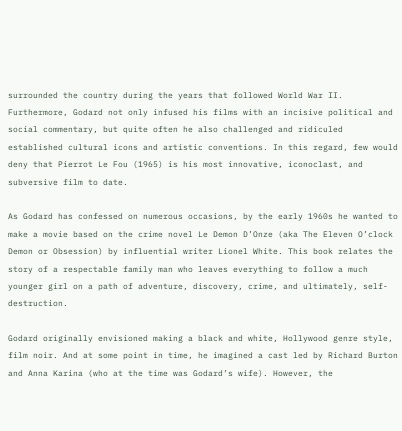surrounded the country during the years that followed World War II. Furthermore, Godard not only infused his films with an incisive political and social commentary, but quite often he also challenged and ridiculed established cultural icons and artistic conventions. In this regard, few would deny that Pierrot Le Fou (1965) is his most innovative, iconoclast, and subversive film to date.

As Godard has confessed on numerous occasions, by the early 1960s he wanted to make a movie based on the crime novel Le Demon D’Onze (aka The Eleven O’clock Demon or Obsession) by influential writer Lionel White. This book relates the story of a respectable family man who leaves everything to follow a much younger girl on a path of adventure, discovery, crime, and ultimately, self-destruction.

Godard originally envisioned making a black and white, Hollywood genre style, film noir. And at some point in time, he imagined a cast led by Richard Burton and Anna Karina (who at the time was Godard’s wife). However, the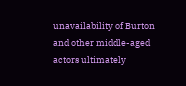unavailability of Burton and other middle-aged actors ultimately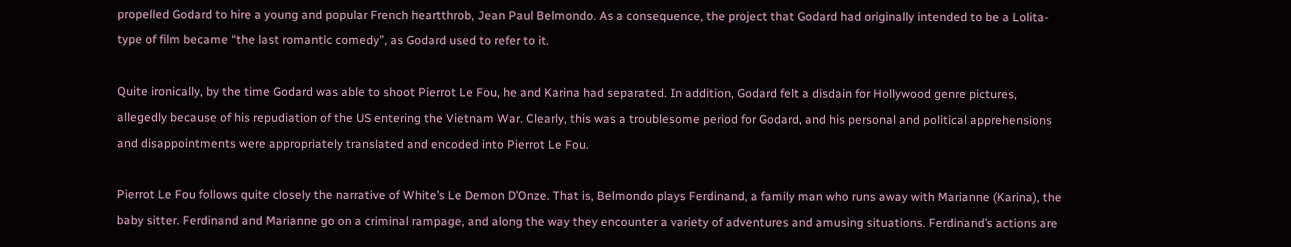propelled Godard to hire a young and popular French heartthrob, Jean Paul Belmondo. As a consequence, the project that Godard had originally intended to be a Lolita-type of film became “the last romantic comedy”, as Godard used to refer to it.

Quite ironically, by the time Godard was able to shoot Pierrot Le Fou, he and Karina had separated. In addition, Godard felt a disdain for Hollywood genre pictures, allegedly because of his repudiation of the US entering the Vietnam War. Clearly, this was a troublesome period for Godard, and his personal and political apprehensions and disappointments were appropriately translated and encoded into Pierrot Le Fou.

Pierrot Le Fou follows quite closely the narrative of White’s Le Demon D’Onze. That is, Belmondo plays Ferdinand, a family man who runs away with Marianne (Karina), the baby sitter. Ferdinand and Marianne go on a criminal rampage, and along the way they encounter a variety of adventures and amusing situations. Ferdinand’s actions are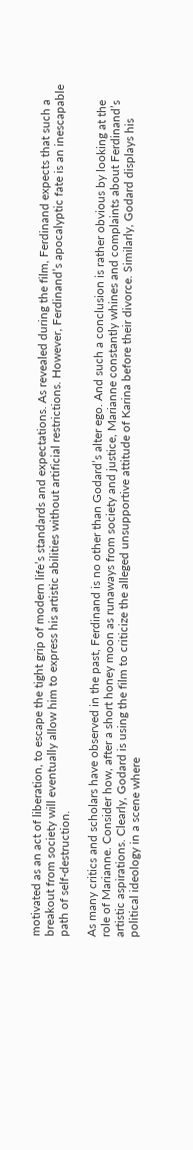motivated as an act of liberation, to escape the tight grip of modern life’s standards and expectations. As revealed during the film, Ferdinand expects that such a breakout from society will eventually allow him to express his artistic abilities without artificial restrictions. However, Ferdinand’s apocalyptic fate is an inescapable path of self-destruction.

As many critics and scholars have observed in the past, Ferdinand is no other than Godard’s alter ego. And such a conclusion is rather obvious by looking at the role of Marianne. Consider how, after a short honey moon as runaways from society and justice, Marianne constantly whines and complaints about Ferdinand’s artistic aspirations. Clearly, Godard is using the film to criticize the alleged unsupportive attitude of Karina before their divorce. Similarly, Godard displays his political ideology in a scene where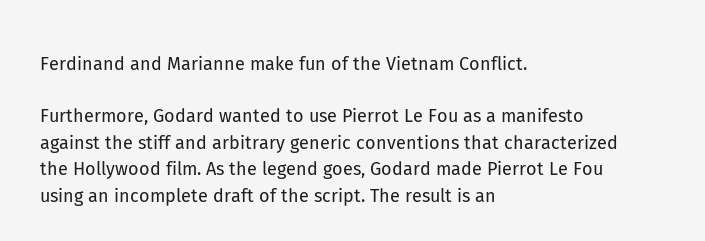Ferdinand and Marianne make fun of the Vietnam Conflict.

Furthermore, Godard wanted to use Pierrot Le Fou as a manifesto against the stiff and arbitrary generic conventions that characterized the Hollywood film. As the legend goes, Godard made Pierrot Le Fou using an incomplete draft of the script. The result is an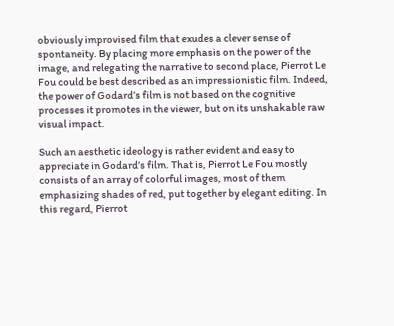obviously improvised film that exudes a clever sense of spontaneity. By placing more emphasis on the power of the image, and relegating the narrative to second place, Pierrot Le Fou could be best described as an impressionistic film. Indeed, the power of Godard’s film is not based on the cognitive processes it promotes in the viewer, but on its unshakable raw visual impact.

Such an aesthetic ideology is rather evident and easy to appreciate in Godard’s film. That is, Pierrot Le Fou mostly consists of an array of colorful images, most of them emphasizing shades of red, put together by elegant editing. In this regard, Pierrot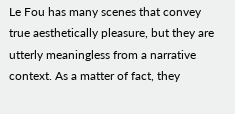Le Fou has many scenes that convey true aesthetically pleasure, but they are utterly meaningless from a narrative context. As a matter of fact, they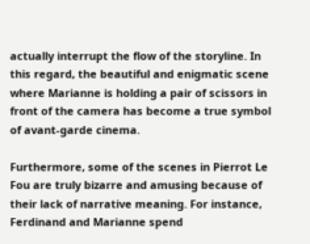actually interrupt the flow of the storyline. In this regard, the beautiful and enigmatic scene where Marianne is holding a pair of scissors in front of the camera has become a true symbol of avant-garde cinema.

Furthermore, some of the scenes in Pierrot Le Fou are truly bizarre and amusing because of their lack of narrative meaning. For instance, Ferdinand and Marianne spend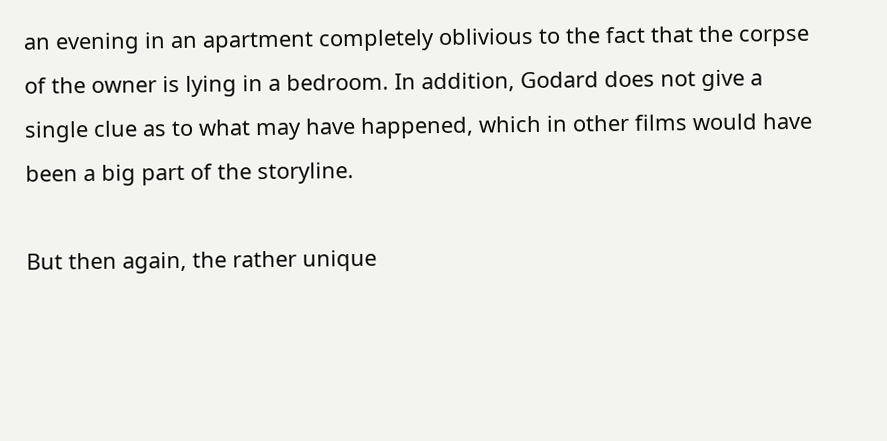an evening in an apartment completely oblivious to the fact that the corpse of the owner is lying in a bedroom. In addition, Godard does not give a single clue as to what may have happened, which in other films would have been a big part of the storyline.

But then again, the rather unique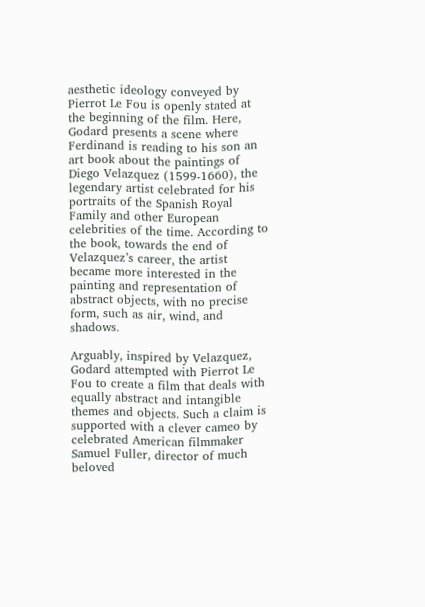aesthetic ideology conveyed by Pierrot Le Fou is openly stated at the beginning of the film. Here, Godard presents a scene where Ferdinand is reading to his son an art book about the paintings of Diego Velazquez (1599-1660), the legendary artist celebrated for his portraits of the Spanish Royal Family and other European celebrities of the time. According to the book, towards the end of Velazquez’s career, the artist became more interested in the painting and representation of abstract objects, with no precise form, such as air, wind, and shadows.

Arguably, inspired by Velazquez, Godard attempted with Pierrot Le Fou to create a film that deals with equally abstract and intangible themes and objects. Such a claim is supported with a clever cameo by celebrated American filmmaker Samuel Fuller, director of much beloved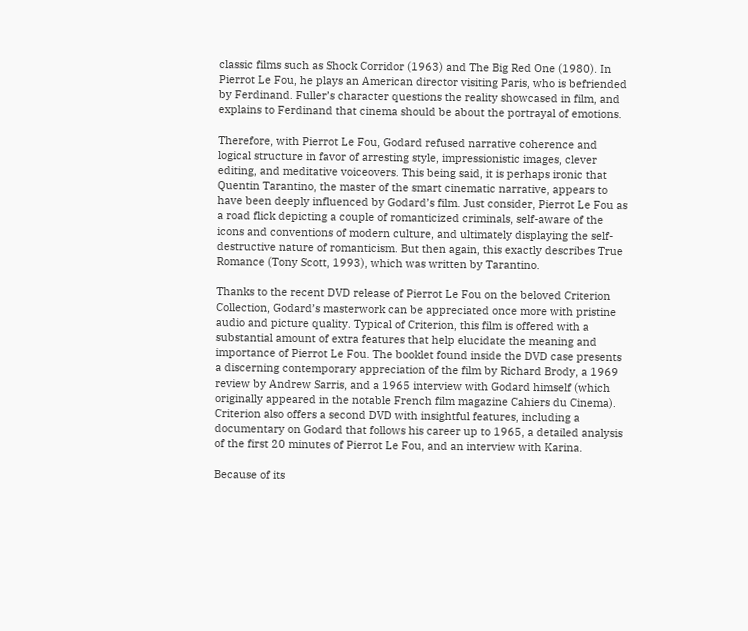classic films such as Shock Corridor (1963) and The Big Red One (1980). In Pierrot Le Fou, he plays an American director visiting Paris, who is befriended by Ferdinand. Fuller’s character questions the reality showcased in film, and explains to Ferdinand that cinema should be about the portrayal of emotions.

Therefore, with Pierrot Le Fou, Godard refused narrative coherence and logical structure in favor of arresting style, impressionistic images, clever editing, and meditative voiceovers. This being said, it is perhaps ironic that Quentin Tarantino, the master of the smart cinematic narrative, appears to have been deeply influenced by Godard’s film. Just consider, Pierrot Le Fou as a road flick depicting a couple of romanticized criminals, self-aware of the icons and conventions of modern culture, and ultimately displaying the self-destructive nature of romanticism. But then again, this exactly describes True Romance (Tony Scott, 1993), which was written by Tarantino.

Thanks to the recent DVD release of Pierrot Le Fou on the beloved Criterion Collection, Godard’s masterwork can be appreciated once more with pristine audio and picture quality. Typical of Criterion, this film is offered with a substantial amount of extra features that help elucidate the meaning and importance of Pierrot Le Fou. The booklet found inside the DVD case presents a discerning contemporary appreciation of the film by Richard Brody, a 1969 review by Andrew Sarris, and a 1965 interview with Godard himself (which originally appeared in the notable French film magazine Cahiers du Cinema). Criterion also offers a second DVD with insightful features, including a documentary on Godard that follows his career up to 1965, a detailed analysis of the first 20 minutes of Pierrot Le Fou, and an interview with Karina.

Because of its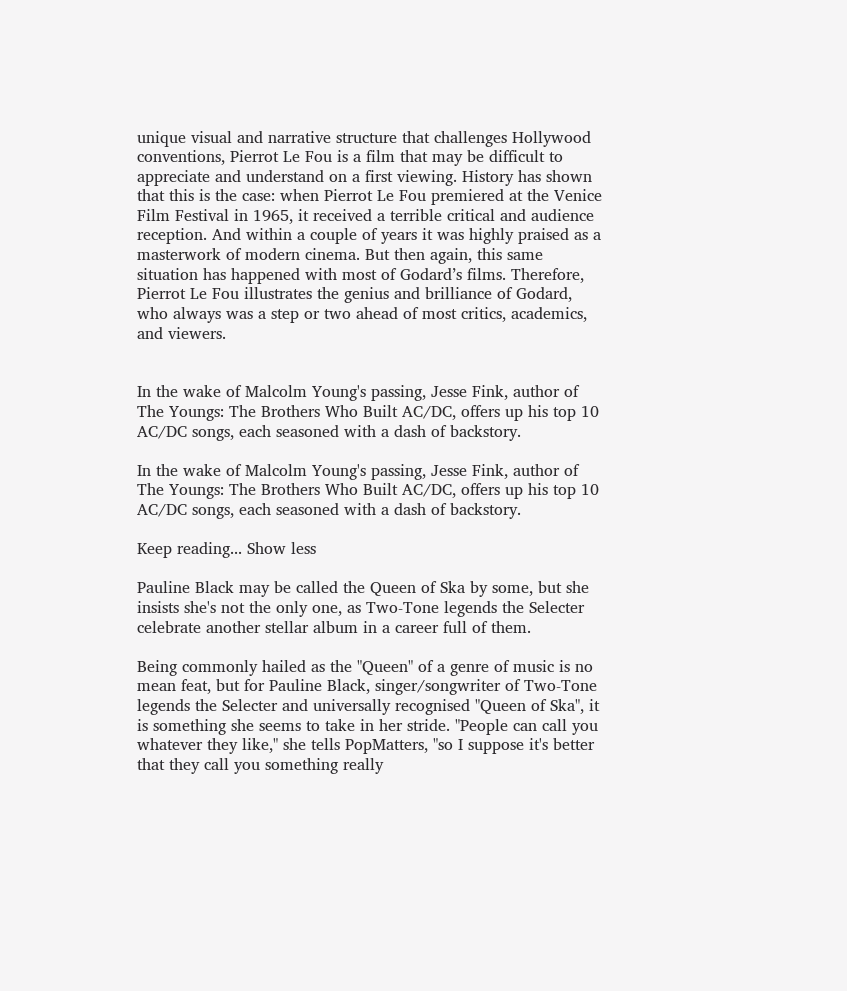unique visual and narrative structure that challenges Hollywood conventions, Pierrot Le Fou is a film that may be difficult to appreciate and understand on a first viewing. History has shown that this is the case: when Pierrot Le Fou premiered at the Venice Film Festival in 1965, it received a terrible critical and audience reception. And within a couple of years it was highly praised as a masterwork of modern cinema. But then again, this same situation has happened with most of Godard’s films. Therefore, Pierrot Le Fou illustrates the genius and brilliance of Godard, who always was a step or two ahead of most critics, academics, and viewers.


In the wake of Malcolm Young's passing, Jesse Fink, author of The Youngs: The Brothers Who Built AC/DC, offers up his top 10 AC/DC songs, each seasoned with a dash of backstory.

In the wake of Malcolm Young's passing, Jesse Fink, author of The Youngs: The Brothers Who Built AC/DC, offers up his top 10 AC/DC songs, each seasoned with a dash of backstory.

Keep reading... Show less

Pauline Black may be called the Queen of Ska by some, but she insists she's not the only one, as Two-Tone legends the Selecter celebrate another stellar album in a career full of them.

Being commonly hailed as the "Queen" of a genre of music is no mean feat, but for Pauline Black, singer/songwriter of Two-Tone legends the Selecter and universally recognised "Queen of Ska", it is something she seems to take in her stride. "People can call you whatever they like," she tells PopMatters, "so I suppose it's better that they call you something really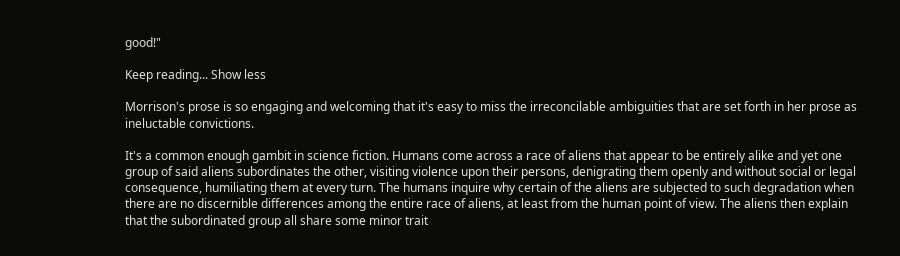good!"

Keep reading... Show less

Morrison's prose is so engaging and welcoming that it's easy to miss the irreconcilable ambiguities that are set forth in her prose as ineluctable convictions.

It's a common enough gambit in science fiction. Humans come across a race of aliens that appear to be entirely alike and yet one group of said aliens subordinates the other, visiting violence upon their persons, denigrating them openly and without social or legal consequence, humiliating them at every turn. The humans inquire why certain of the aliens are subjected to such degradation when there are no discernible differences among the entire race of aliens, at least from the human point of view. The aliens then explain that the subordinated group all share some minor trait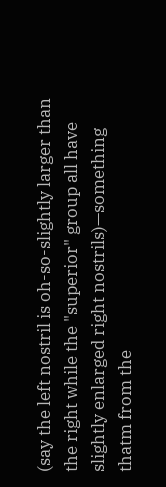(say the left nostril is oh-so-slightly larger than the right while the "superior" group all have slightly enlarged right nostrils)—something thatm from the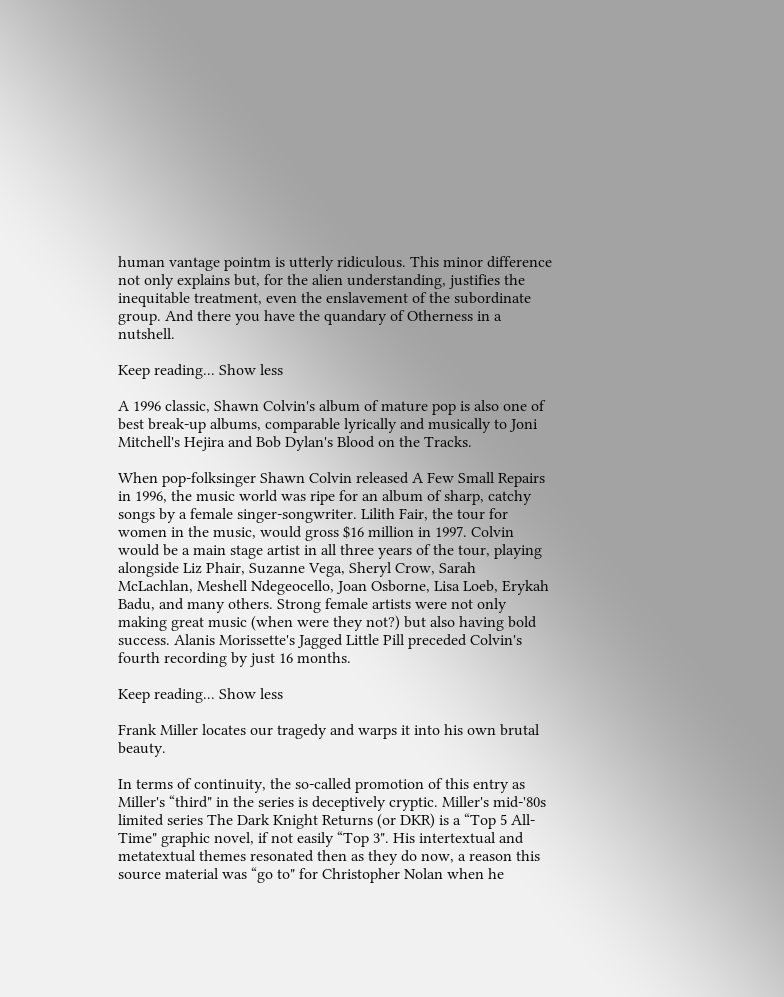human vantage pointm is utterly ridiculous. This minor difference not only explains but, for the alien understanding, justifies the inequitable treatment, even the enslavement of the subordinate group. And there you have the quandary of Otherness in a nutshell.

Keep reading... Show less

A 1996 classic, Shawn Colvin's album of mature pop is also one of best break-up albums, comparable lyrically and musically to Joni Mitchell's Hejira and Bob Dylan's Blood on the Tracks.

When pop-folksinger Shawn Colvin released A Few Small Repairs in 1996, the music world was ripe for an album of sharp, catchy songs by a female singer-songwriter. Lilith Fair, the tour for women in the music, would gross $16 million in 1997. Colvin would be a main stage artist in all three years of the tour, playing alongside Liz Phair, Suzanne Vega, Sheryl Crow, Sarah McLachlan, Meshell Ndegeocello, Joan Osborne, Lisa Loeb, Erykah Badu, and many others. Strong female artists were not only making great music (when were they not?) but also having bold success. Alanis Morissette's Jagged Little Pill preceded Colvin's fourth recording by just 16 months.

Keep reading... Show less

Frank Miller locates our tragedy and warps it into his own brutal beauty.

In terms of continuity, the so-called promotion of this entry as Miller's “third" in the series is deceptively cryptic. Miller's mid-'80s limited series The Dark Knight Returns (or DKR) is a “Top 5 All-Time" graphic novel, if not easily “Top 3". His intertextual and metatextual themes resonated then as they do now, a reason this source material was “go to" for Christopher Nolan when he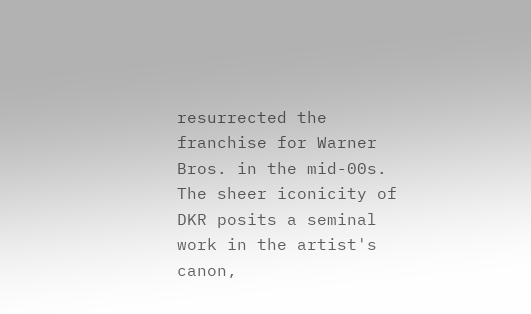resurrected the franchise for Warner Bros. in the mid-00s. The sheer iconicity of DKR posits a seminal work in the artist's canon,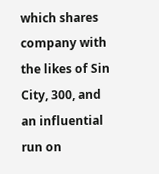which shares company with the likes of Sin City, 300, and an influential run on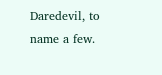Daredevil, to name a few.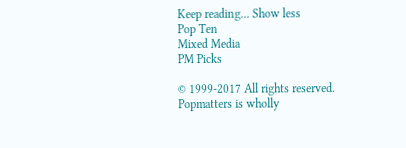Keep reading... Show less
Pop Ten
Mixed Media
PM Picks

© 1999-2017 All rights reserved.
Popmatters is wholly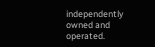independently owned and operated.